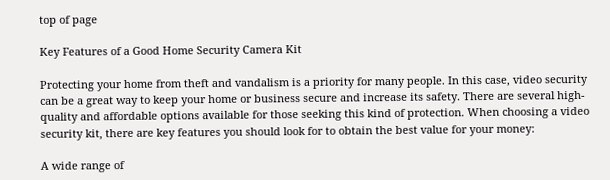top of page

Key Features of a Good Home Security Camera Kit

Protecting your home from theft and vandalism is a priority for many people. In this case, video security can be a great way to keep your home or business secure and increase its safety. There are several high-quality and affordable options available for those seeking this kind of protection. When choosing a video security kit, there are key features you should look for to obtain the best value for your money:

A wide range of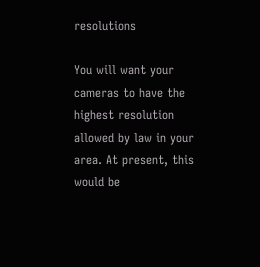resolutions

You will want your cameras to have the highest resolution allowed by law in your area. At present, this would be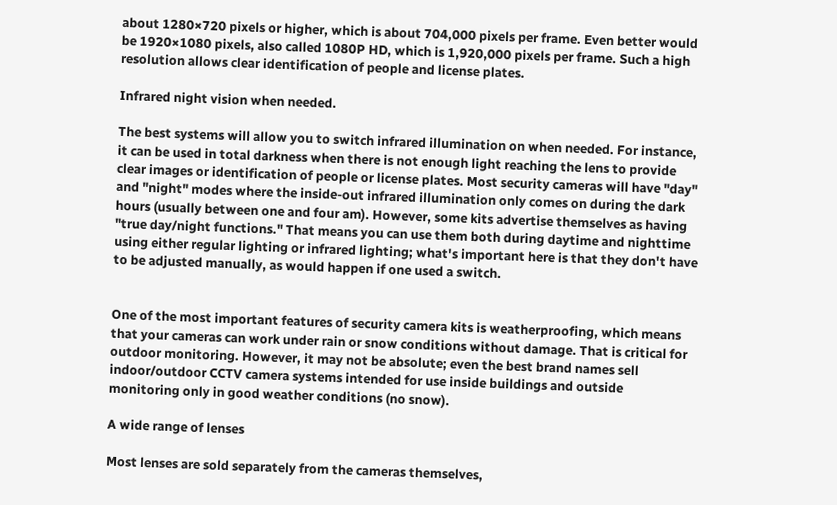about 1280×720 pixels or higher, which is about 704,000 pixels per frame. Even better would be 1920×1080 pixels, also called 1080P HD, which is 1,920,000 pixels per frame. Such a high resolution allows clear identification of people and license plates.

Infrared night vision when needed.

The best systems will allow you to switch infrared illumination on when needed. For instance, it can be used in total darkness when there is not enough light reaching the lens to provide clear images or identification of people or license plates. Most security cameras will have "day" and "night" modes where the inside-out infrared illumination only comes on during the dark hours (usually between one and four am). However, some kits advertise themselves as having "true day/night functions." That means you can use them both during daytime and nighttime using either regular lighting or infrared lighting; what's important here is that they don't have to be adjusted manually, as would happen if one used a switch.


One of the most important features of security camera kits is weatherproofing, which means that your cameras can work under rain or snow conditions without damage. That is critical for outdoor monitoring. However, it may not be absolute; even the best brand names sell indoor/outdoor CCTV camera systems intended for use inside buildings and outside monitoring only in good weather conditions (no snow).

A wide range of lenses

Most lenses are sold separately from the cameras themselves,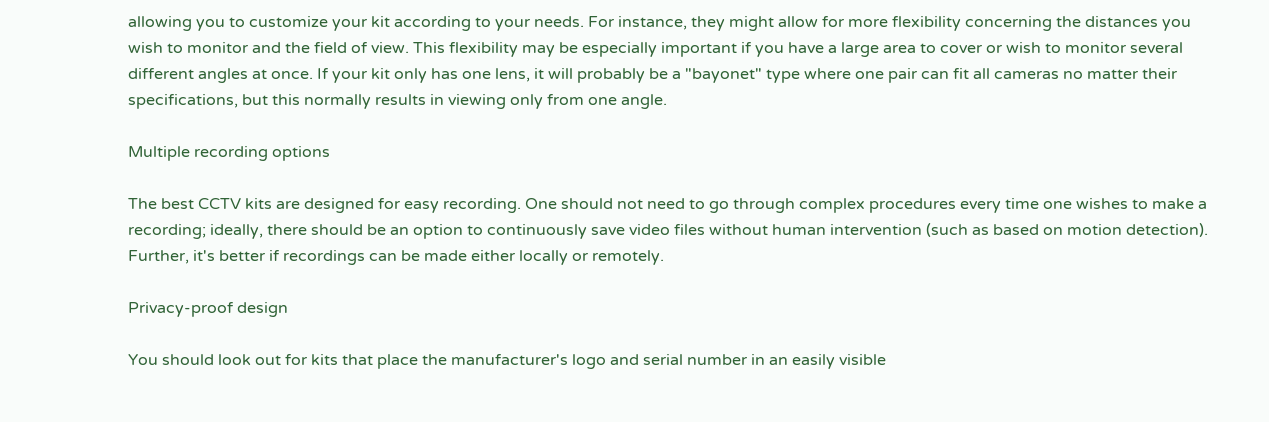allowing you to customize your kit according to your needs. For instance, they might allow for more flexibility concerning the distances you wish to monitor and the field of view. This flexibility may be especially important if you have a large area to cover or wish to monitor several different angles at once. If your kit only has one lens, it will probably be a "bayonet" type where one pair can fit all cameras no matter their specifications, but this normally results in viewing only from one angle.

Multiple recording options

The best CCTV kits are designed for easy recording. One should not need to go through complex procedures every time one wishes to make a recording; ideally, there should be an option to continuously save video files without human intervention (such as based on motion detection). Further, it's better if recordings can be made either locally or remotely.

Privacy-proof design

You should look out for kits that place the manufacturer's logo and serial number in an easily visible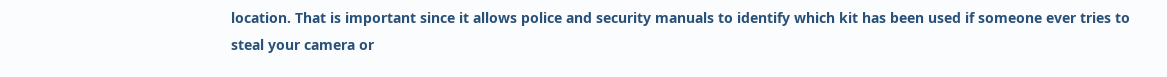location. That is important since it allows police and security manuals to identify which kit has been used if someone ever tries to steal your camera or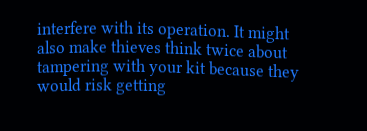interfere with its operation. It might also make thieves think twice about tampering with your kit because they would risk getting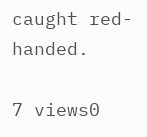caught red-handed.

7 views0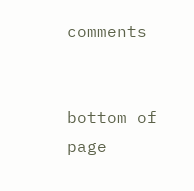comments


bottom of page